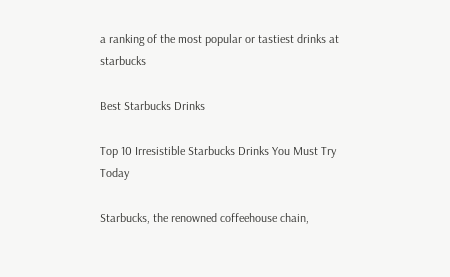a ranking of the most popular or tastiest drinks at starbucks

Best Starbucks Drinks

Top 10 Irresistible Starbucks Drinks You Must Try Today

Starbucks, the renowned coffeehouse chain,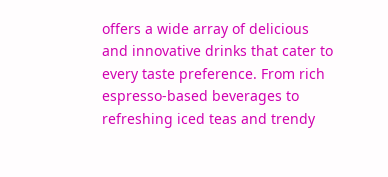offers a wide array of delicious and innovative drinks that cater to every taste preference. From rich espresso-based beverages to refreshing iced teas and trendy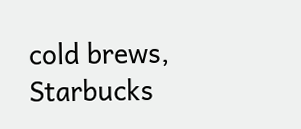cold brews, Starbucks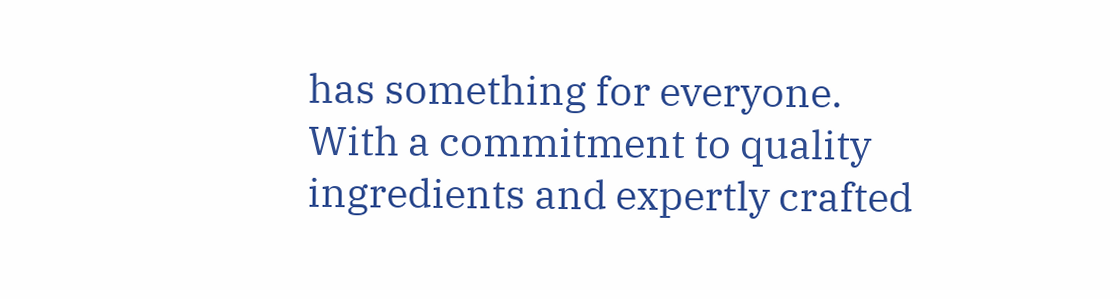has something for everyone. With a commitment to quality ingredients and expertly crafted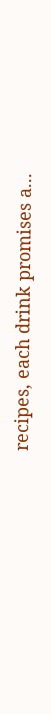recipes, each drink promises a...